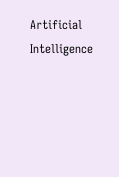Artificial Intelligence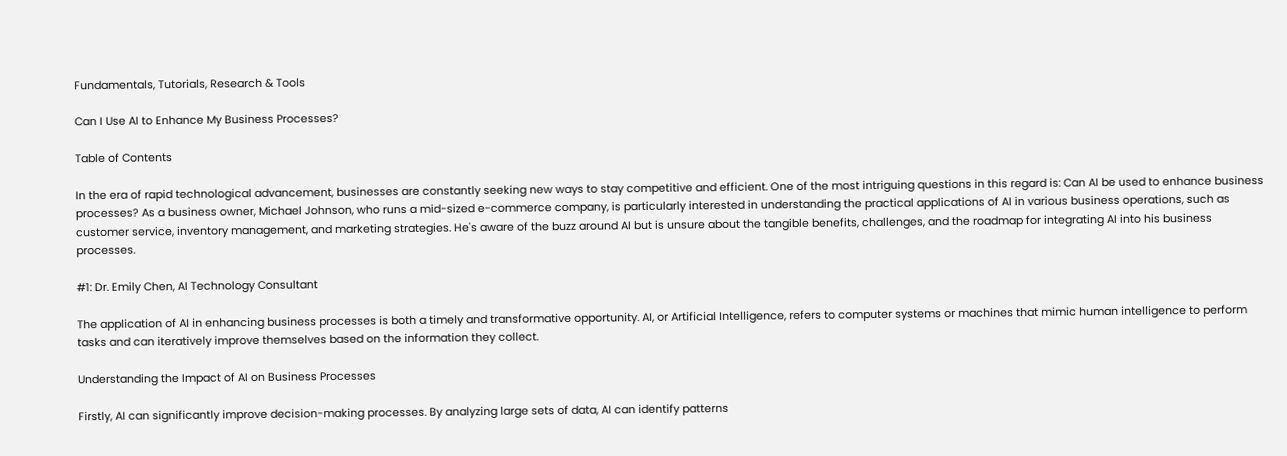Fundamentals, Tutorials, Research & Tools

Can I Use AI to Enhance My Business Processes?

Table of Contents

In the era of rapid technological advancement, businesses are constantly seeking new ways to stay competitive and efficient. One of the most intriguing questions in this regard is: Can AI be used to enhance business processes? As a business owner, Michael Johnson, who runs a mid-sized e-commerce company, is particularly interested in understanding the practical applications of AI in various business operations, such as customer service, inventory management, and marketing strategies. He's aware of the buzz around AI but is unsure about the tangible benefits, challenges, and the roadmap for integrating AI into his business processes.

#1: Dr. Emily Chen, AI Technology Consultant

The application of AI in enhancing business processes is both a timely and transformative opportunity. AI, or Artificial Intelligence, refers to computer systems or machines that mimic human intelligence to perform tasks and can iteratively improve themselves based on the information they collect.

Understanding the Impact of AI on Business Processes

Firstly, AI can significantly improve decision-making processes. By analyzing large sets of data, AI can identify patterns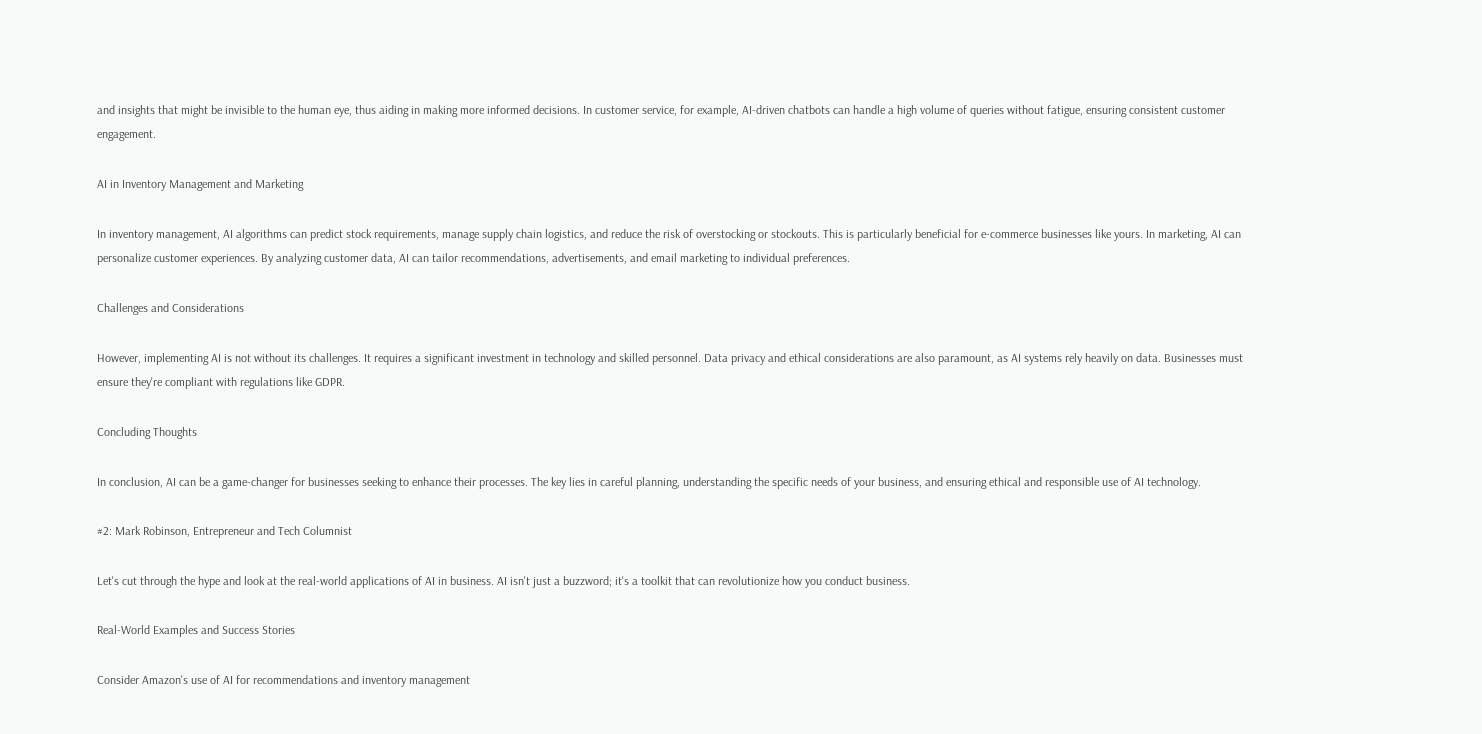and insights that might be invisible to the human eye, thus aiding in making more informed decisions. In customer service, for example, AI-driven chatbots can handle a high volume of queries without fatigue, ensuring consistent customer engagement.

AI in Inventory Management and Marketing

In inventory management, AI algorithms can predict stock requirements, manage supply chain logistics, and reduce the risk of overstocking or stockouts. This is particularly beneficial for e-commerce businesses like yours. In marketing, AI can personalize customer experiences. By analyzing customer data, AI can tailor recommendations, advertisements, and email marketing to individual preferences.

Challenges and Considerations

However, implementing AI is not without its challenges. It requires a significant investment in technology and skilled personnel. Data privacy and ethical considerations are also paramount, as AI systems rely heavily on data. Businesses must ensure they're compliant with regulations like GDPR.

Concluding Thoughts

In conclusion, AI can be a game-changer for businesses seeking to enhance their processes. The key lies in careful planning, understanding the specific needs of your business, and ensuring ethical and responsible use of AI technology.

#2: Mark Robinson, Entrepreneur and Tech Columnist

Let's cut through the hype and look at the real-world applications of AI in business. AI isn't just a buzzword; it's a toolkit that can revolutionize how you conduct business.

Real-World Examples and Success Stories

Consider Amazon's use of AI for recommendations and inventory management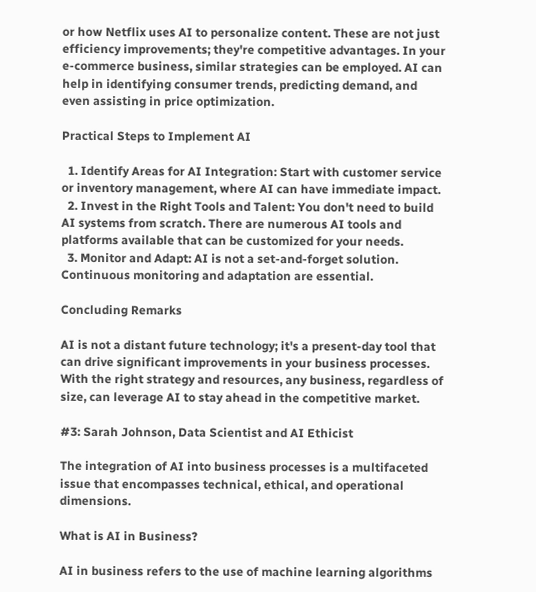or how Netflix uses AI to personalize content. These are not just efficiency improvements; they're competitive advantages. In your e-commerce business, similar strategies can be employed. AI can help in identifying consumer trends, predicting demand, and even assisting in price optimization.

Practical Steps to Implement AI

  1. Identify Areas for AI Integration: Start with customer service or inventory management, where AI can have immediate impact.
  2. Invest in the Right Tools and Talent: You don't need to build AI systems from scratch. There are numerous AI tools and platforms available that can be customized for your needs.
  3. Monitor and Adapt: AI is not a set-and-forget solution. Continuous monitoring and adaptation are essential.

Concluding Remarks

AI is not a distant future technology; it's a present-day tool that can drive significant improvements in your business processes. With the right strategy and resources, any business, regardless of size, can leverage AI to stay ahead in the competitive market.

#3: Sarah Johnson, Data Scientist and AI Ethicist

The integration of AI into business processes is a multifaceted issue that encompasses technical, ethical, and operational dimensions.

What is AI in Business?

AI in business refers to the use of machine learning algorithms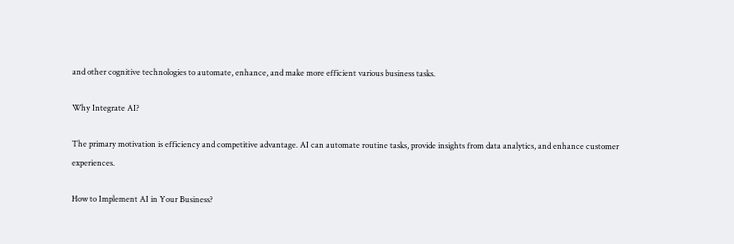and other cognitive technologies to automate, enhance, and make more efficient various business tasks.

Why Integrate AI?

The primary motivation is efficiency and competitive advantage. AI can automate routine tasks, provide insights from data analytics, and enhance customer experiences.

How to Implement AI in Your Business?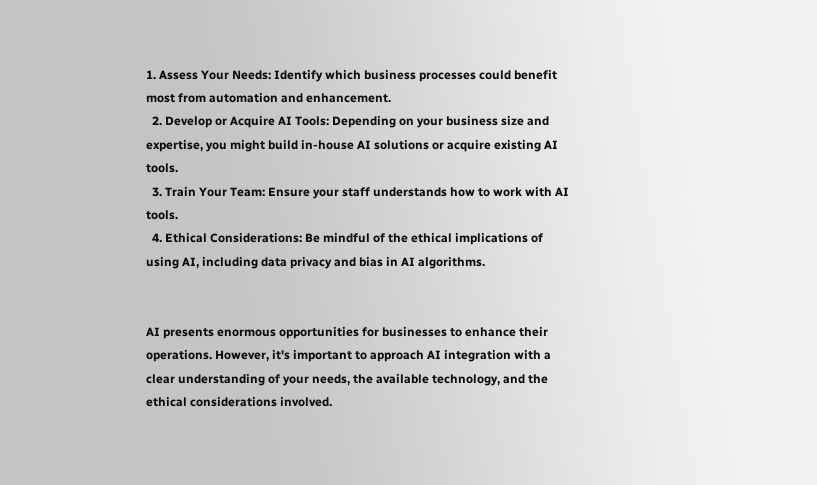1. Assess Your Needs: Identify which business processes could benefit most from automation and enhancement.
  2. Develop or Acquire AI Tools: Depending on your business size and expertise, you might build in-house AI solutions or acquire existing AI tools.
  3. Train Your Team: Ensure your staff understands how to work with AI tools.
  4. Ethical Considerations: Be mindful of the ethical implications of using AI, including data privacy and bias in AI algorithms.


AI presents enormous opportunities for businesses to enhance their operations. However, it's important to approach AI integration with a clear understanding of your needs, the available technology, and the ethical considerations involved.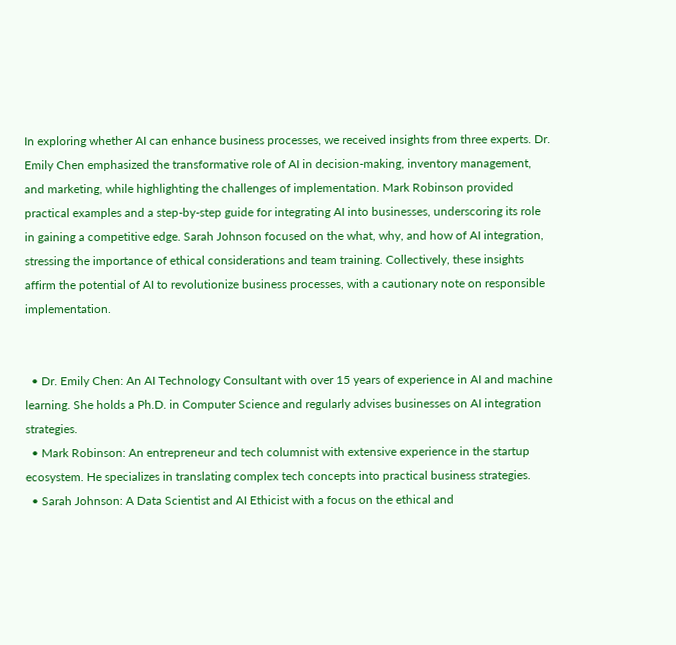In exploring whether AI can enhance business processes, we received insights from three experts. Dr. Emily Chen emphasized the transformative role of AI in decision-making, inventory management, and marketing, while highlighting the challenges of implementation. Mark Robinson provided practical examples and a step-by-step guide for integrating AI into businesses, underscoring its role in gaining a competitive edge. Sarah Johnson focused on the what, why, and how of AI integration, stressing the importance of ethical considerations and team training. Collectively, these insights affirm the potential of AI to revolutionize business processes, with a cautionary note on responsible implementation.


  • Dr. Emily Chen: An AI Technology Consultant with over 15 years of experience in AI and machine learning. She holds a Ph.D. in Computer Science and regularly advises businesses on AI integration strategies.
  • Mark Robinson: An entrepreneur and tech columnist with extensive experience in the startup ecosystem. He specializes in translating complex tech concepts into practical business strategies.
  • Sarah Johnson: A Data Scientist and AI Ethicist with a focus on the ethical and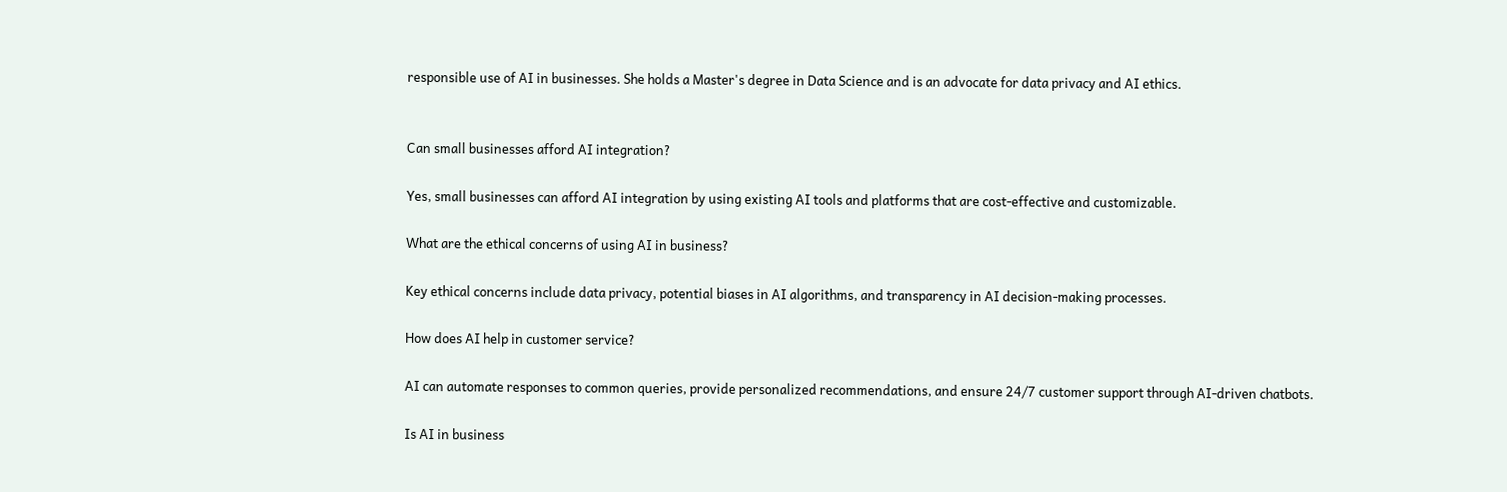responsible use of AI in businesses. She holds a Master's degree in Data Science and is an advocate for data privacy and AI ethics.


Can small businesses afford AI integration?

Yes, small businesses can afford AI integration by using existing AI tools and platforms that are cost-effective and customizable.

What are the ethical concerns of using AI in business?

Key ethical concerns include data privacy, potential biases in AI algorithms, and transparency in AI decision-making processes.

How does AI help in customer service?

AI can automate responses to common queries, provide personalized recommendations, and ensure 24/7 customer support through AI-driven chatbots.

Is AI in business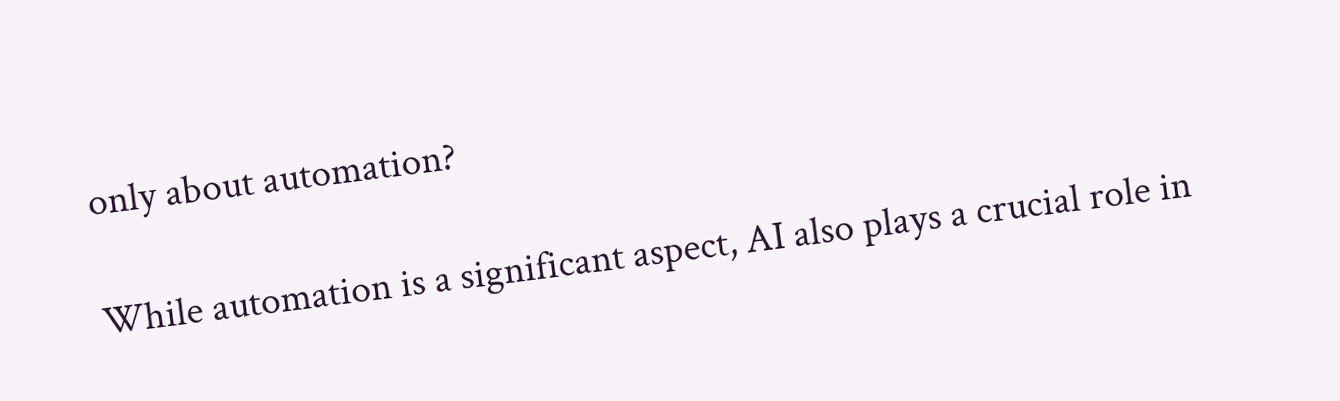only about automation?

While automation is a significant aspect, AI also plays a crucial role in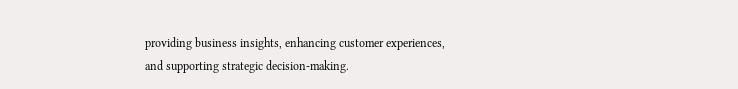providing business insights, enhancing customer experiences, and supporting strategic decision-making.